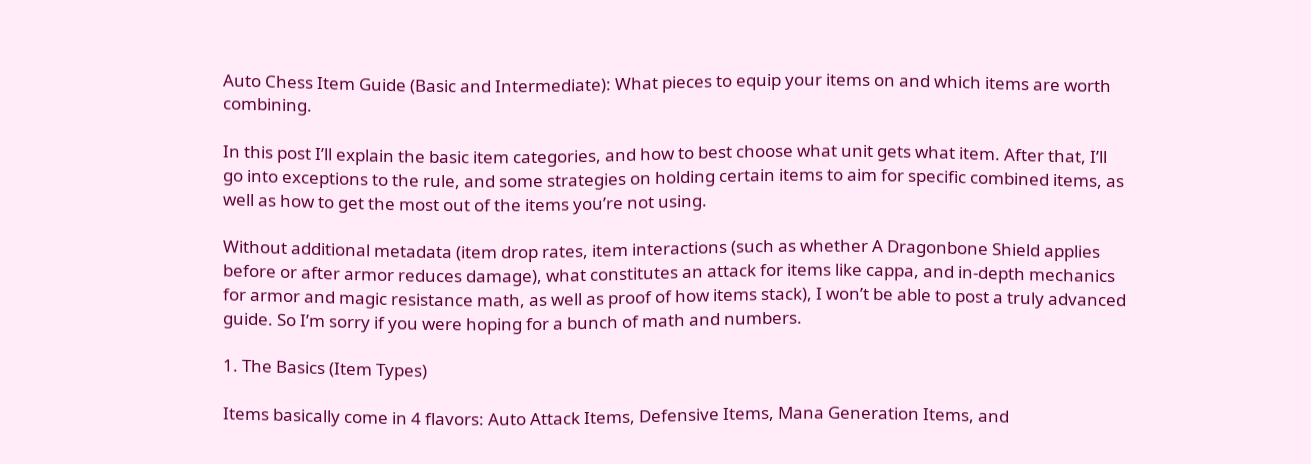Auto Chess Item Guide (Basic and Intermediate): What pieces to equip your items on and which items are worth combining.

In this post I’ll explain the basic item categories, and how to best choose what unit gets what item. After that, I’ll go into exceptions to the rule, and some strategies on holding certain items to aim for specific combined items, as well as how to get the most out of the items you’re not using.

Without additional metadata (item drop rates, item interactions (such as whether A Dragonbone Shield applies before or after armor reduces damage), what constitutes an attack for items like cappa, and in-depth mechanics for armor and magic resistance math, as well as proof of how items stack), I won’t be able to post a truly advanced guide. So I’m sorry if you were hoping for a bunch of math and numbers.

1. The Basics (Item Types)

Items basically come in 4 flavors: Auto Attack Items, Defensive Items, Mana Generation Items, and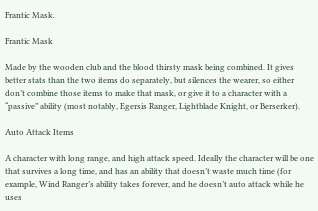Frantic Mask.

Frantic Mask

Made by the wooden club and the blood thirsty mask being combined. It gives better stats than the two items do separately, but silences the wearer, so either don’t combine those items to make that mask, or give it to a character with a “passive” ability (most notably, Egersis Ranger, Lightblade Knight, or Berserker).

Auto Attack Items

A character with long range, and high attack speed. Ideally the character will be one that survives a long time, and has an ability that doesn’t waste much time (for example, Wind Ranger’s ability takes forever, and he doesn’t auto attack while he uses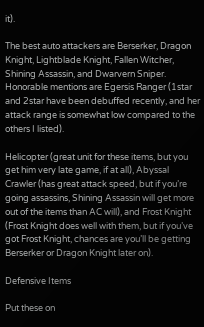it).

The best auto attackers are Berserker, Dragon Knight, Lightblade Knight, Fallen Witcher, Shining Assassin, and Dwarvern Sniper. Honorable mentions are Egersis Ranger (1star and 2star have been debuffed recently, and her attack range is somewhat low compared to the others I listed).

Helicopter (great unit for these items, but you get him very late game, if at all), Abyssal Crawler (has great attack speed, but if you’re going assassins, Shining Assassin will get more out of the items than AC will), and Frost Knight (Frost Knight does well with them, but if you’ve got Frost Knight, chances are you’ll be getting Berserker or Dragon Knight later on).

Defensive Items

Put these on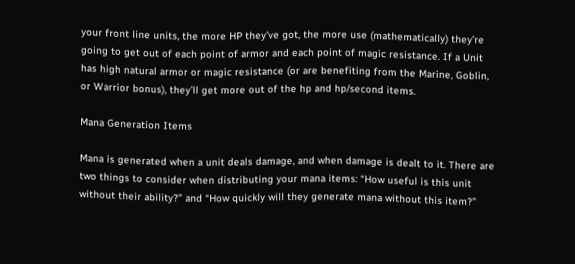your front line units, the more HP they’ve got, the more use (mathematically) they’re going to get out of each point of armor and each point of magic resistance. If a Unit has high natural armor or magic resistance (or are benefiting from the Marine, Goblin, or Warrior bonus), they’ll get more out of the hp and hp/second items.

Mana Generation Items

Mana is generated when a unit deals damage, and when damage is dealt to it. There are two things to consider when distributing your mana items: “How useful is this unit without their ability?” and “How quickly will they generate mana without this item?”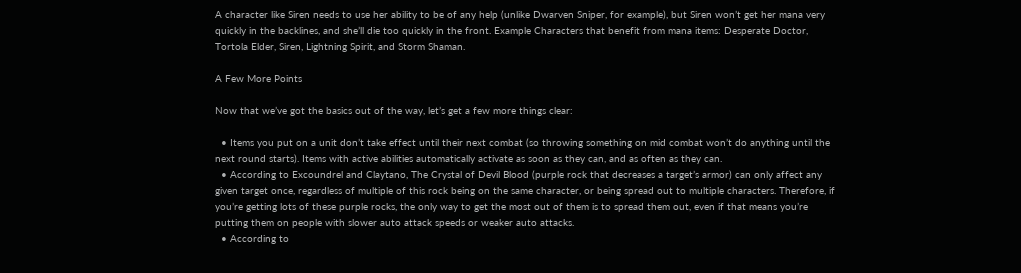A character like Siren needs to use her ability to be of any help (unlike Dwarven Sniper, for example), but Siren won’t get her mana very quickly in the backlines, and she’ll die too quickly in the front. Example Characters that benefit from mana items: Desperate Doctor, Tortola Elder, Siren, Lightning Spirit, and Storm Shaman.

A Few More Points

Now that we’ve got the basics out of the way, let’s get a few more things clear:

  • Items you put on a unit don’t take effect until their next combat (so throwing something on mid combat won’t do anything until the next round starts). Items with active abilities automatically activate as soon as they can, and as often as they can.
  • According to Excoundrel and Claytano, The Crystal of Devil Blood (purple rock that decreases a target’s armor) can only affect any given target once, regardless of multiple of this rock being on the same character, or being spread out to multiple characters. Therefore, if you’re getting lots of these purple rocks, the only way to get the most out of them is to spread them out, even if that means you’re putting them on people with slower auto attack speeds or weaker auto attacks.
  • According to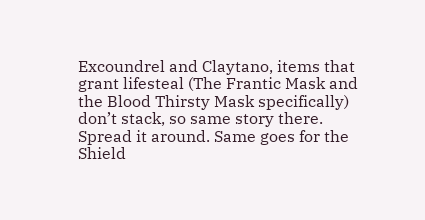Excoundrel and Claytano, items that grant lifesteal (The Frantic Mask and the Blood Thirsty Mask specifically) don’t stack, so same story there. Spread it around. Same goes for the Shield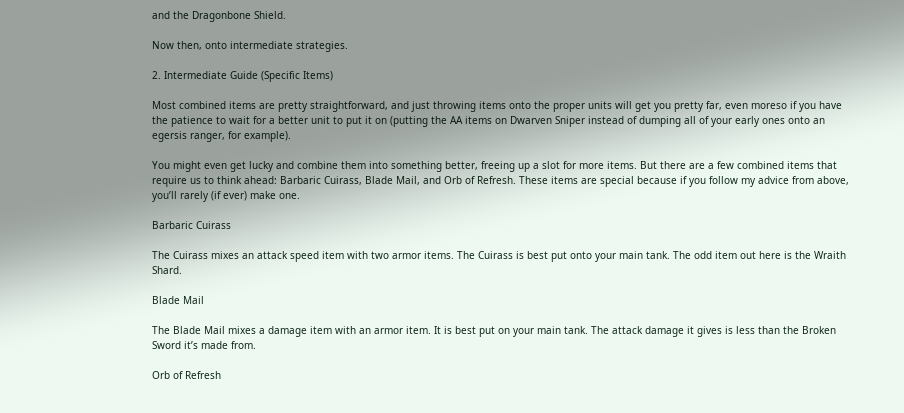and the Dragonbone Shield.

Now then, onto intermediate strategies.

2. Intermediate Guide (Specific Items)

Most combined items are pretty straightforward, and just throwing items onto the proper units will get you pretty far, even moreso if you have the patience to wait for a better unit to put it on (putting the AA items on Dwarven Sniper instead of dumping all of your early ones onto an egersis ranger, for example).

You might even get lucky and combine them into something better, freeing up a slot for more items. But there are a few combined items that require us to think ahead: Barbaric Cuirass, Blade Mail, and Orb of Refresh. These items are special because if you follow my advice from above, you’ll rarely (if ever) make one.

Barbaric Cuirass

The Cuirass mixes an attack speed item with two armor items. The Cuirass is best put onto your main tank. The odd item out here is the Wraith Shard.

Blade Mail

The Blade Mail mixes a damage item with an armor item. It is best put on your main tank. The attack damage it gives is less than the Broken Sword it’s made from.

Orb of Refresh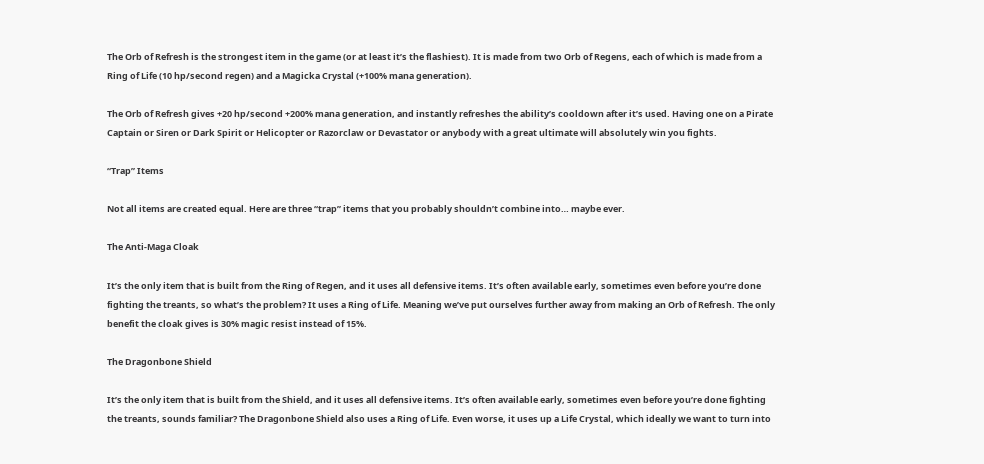The Orb of Refresh is the strongest item in the game (or at least it’s the flashiest). It is made from two Orb of Regens, each of which is made from a Ring of Life (10 hp/second regen) and a Magicka Crystal (+100% mana generation).

The Orb of Refresh gives +20 hp/second +200% mana generation, and instantly refreshes the ability’s cooldown after it’s used. Having one on a Pirate Captain or Siren or Dark Spirit or Helicopter or Razorclaw or Devastator or anybody with a great ultimate will absolutely win you fights.

“Trap” Items

Not all items are created equal. Here are three “trap” items that you probably shouldn’t combine into… maybe ever.

The Anti-Maga Cloak

It’s the only item that is built from the Ring of Regen, and it uses all defensive items. It’s often available early, sometimes even before you’re done fighting the treants, so what’s the problem? It uses a Ring of Life. Meaning we’ve put ourselves further away from making an Orb of Refresh. The only benefit the cloak gives is 30% magic resist instead of 15%.

The Dragonbone Shield

It’s the only item that is built from the Shield, and it uses all defensive items. It’s often available early, sometimes even before you’re done fighting the treants, sounds familiar? The Dragonbone Shield also uses a Ring of Life. Even worse, it uses up a Life Crystal, which ideally we want to turn into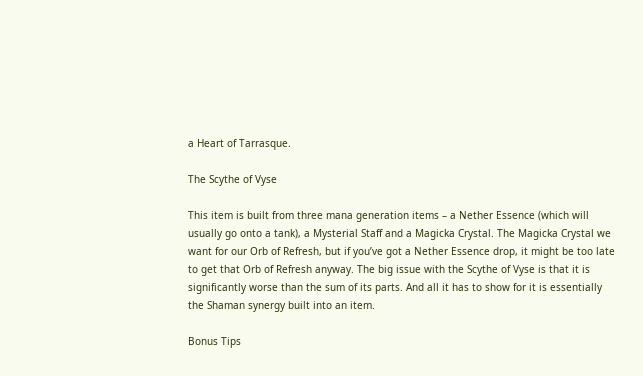a Heart of Tarrasque.

The Scythe of Vyse

This item is built from three mana generation items – a Nether Essence (which will usually go onto a tank), a Mysterial Staff and a Magicka Crystal. The Magicka Crystal we want for our Orb of Refresh, but if you’ve got a Nether Essence drop, it might be too late to get that Orb of Refresh anyway. The big issue with the Scythe of Vyse is that it is significantly worse than the sum of its parts. And all it has to show for it is essentially the Shaman synergy built into an item.

Bonus Tips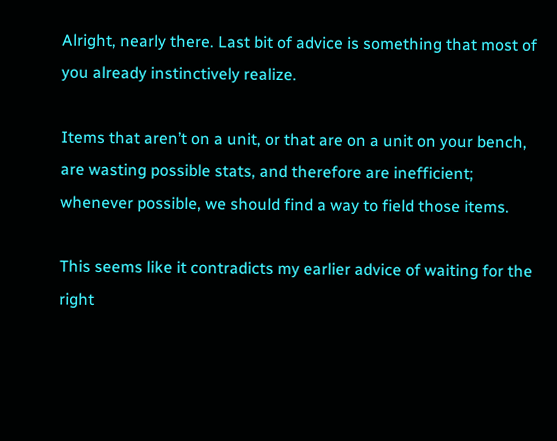Alright, nearly there. Last bit of advice is something that most of you already instinctively realize.

Items that aren’t on a unit, or that are on a unit on your bench, are wasting possible stats, and therefore are inefficient; whenever possible, we should find a way to field those items.

This seems like it contradicts my earlier advice of waiting for the right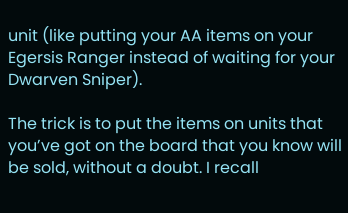unit (like putting your AA items on your Egersis Ranger instead of waiting for your Dwarven Sniper).

The trick is to put the items on units that you’ve got on the board that you know will be sold, without a doubt. I recall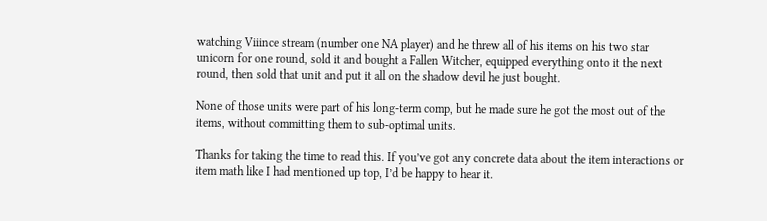watching Viiince stream (number one NA player) and he threw all of his items on his two star unicorn for one round, sold it and bought a Fallen Witcher, equipped everything onto it the next round, then sold that unit and put it all on the shadow devil he just bought.

None of those units were part of his long-term comp, but he made sure he got the most out of the items, without committing them to sub-optimal units.

Thanks for taking the time to read this. If you’ve got any concrete data about the item interactions or item math like I had mentioned up top, I’d be happy to hear it.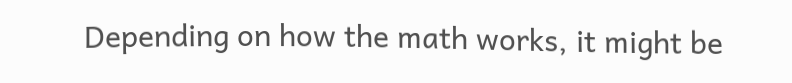Depending on how the math works, it might be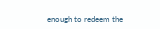enough to redeem the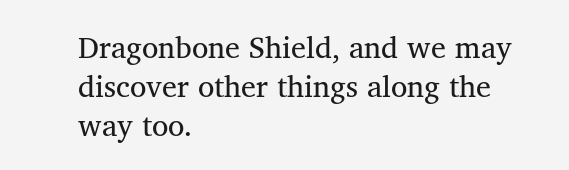Dragonbone Shield, and we may discover other things along the way too.